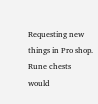Requesting new things in Pro shop. Rune chests would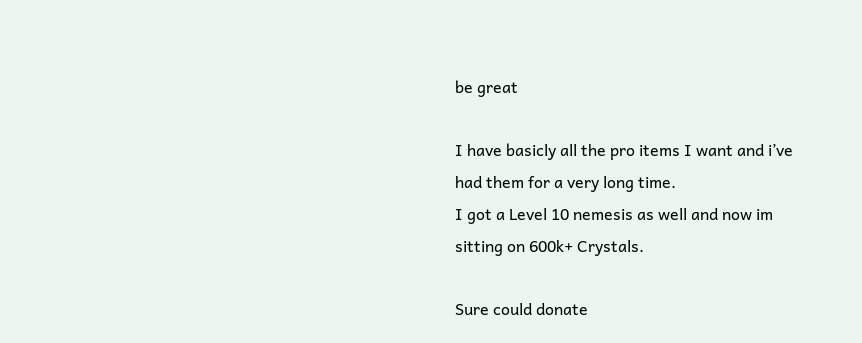be great

I have basicly all the pro items I want and i’ve had them for a very long time.
I got a Level 10 nemesis as well and now im sitting on 600k+ Crystals.

Sure could donate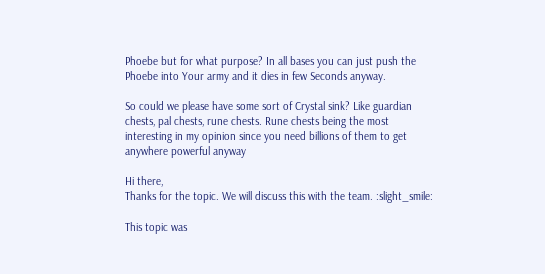Phoebe but for what purpose? In all bases you can just push the Phoebe into Your army and it dies in few Seconds anyway.

So could we please have some sort of Crystal sink? Like guardian chests, pal chests, rune chests. Rune chests being the most interesting in my opinion since you need billions of them to get anywhere powerful anyway

Hi there,
Thanks for the topic. We will discuss this with the team. :slight_smile:

This topic was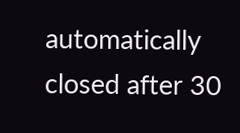automatically closed after 30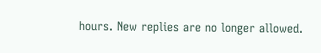hours. New replies are no longer allowed.